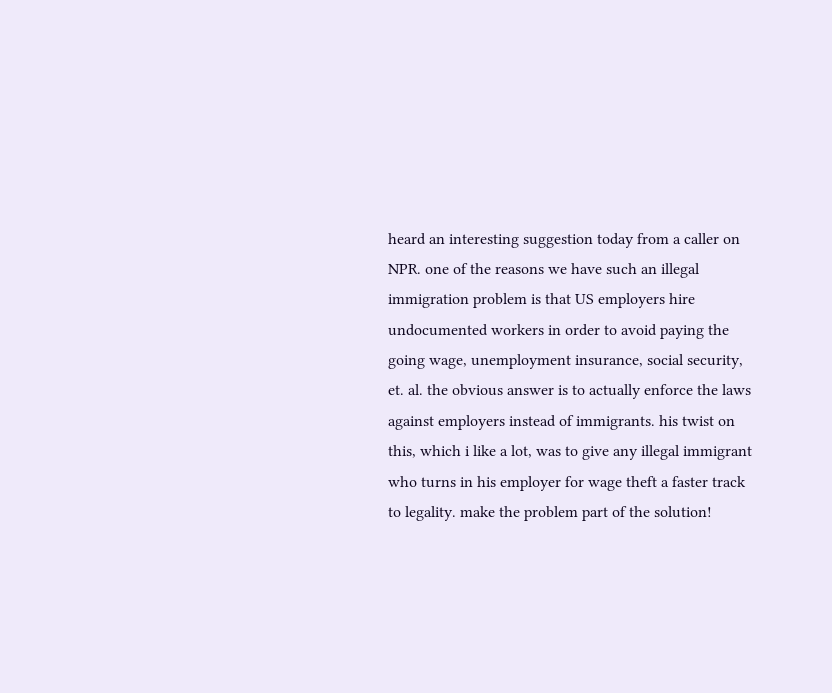heard an interesting suggestion today from a caller on NPR. one of the reasons we have such an illegal immigration problem is that US employers hire undocumented workers in order to avoid paying the going wage, unemployment insurance, social security, et. al. the obvious answer is to actually enforce the laws against employers instead of immigrants. his twist on this, which i like a lot, was to give any illegal immigrant who turns in his employer for wage theft a faster track to legality. make the problem part of the solution!